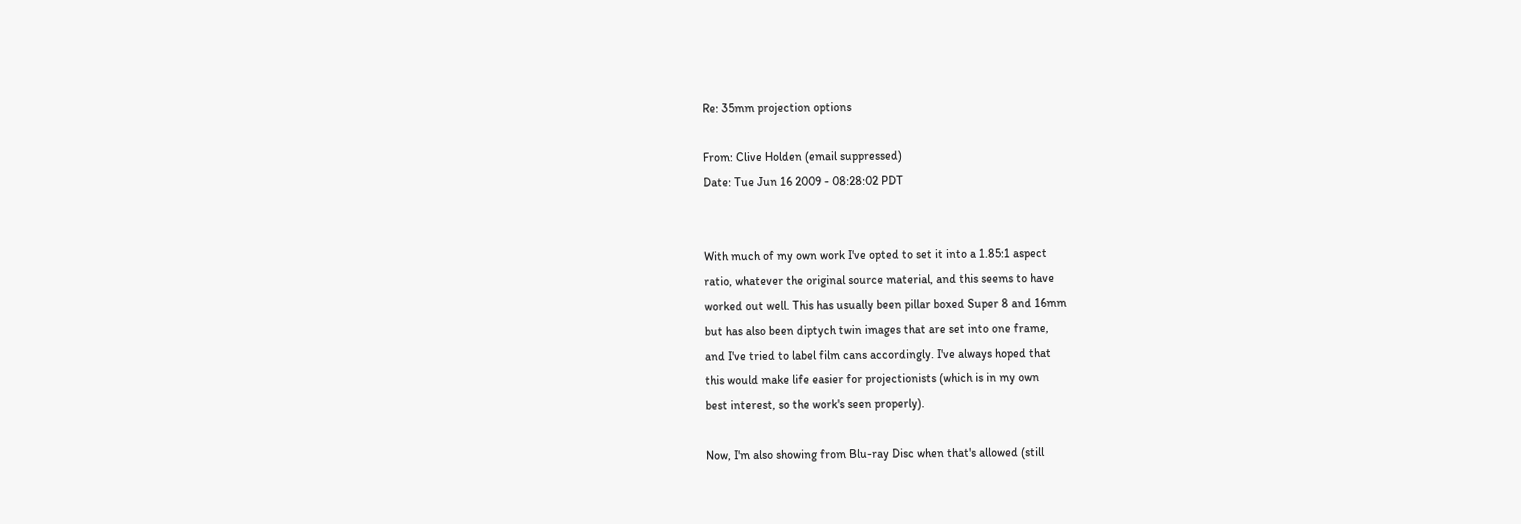Re: 35mm projection options

From: Clive Holden (email suppressed)
Date: Tue Jun 16 2009 - 08:28:02 PDT


With much of my own work I've opted to set it into a 1.85:1 aspect
ratio, whatever the original source material, and this seems to have
worked out well. This has usually been pillar boxed Super 8 and 16mm
but has also been diptych twin images that are set into one frame,
and I've tried to label film cans accordingly. I've always hoped that
this would make life easier for projectionists (which is in my own
best interest, so the work's seen properly).

Now, I'm also showing from Blu-ray Disc when that's allowed (still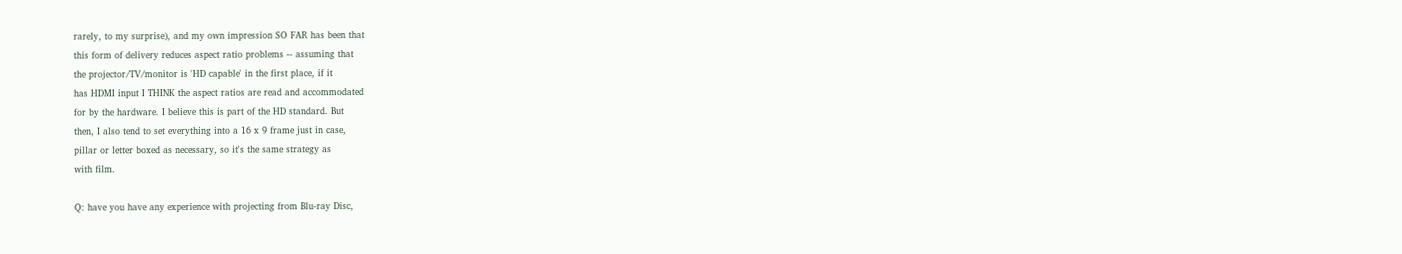rarely, to my surprise), and my own impression SO FAR has been that
this form of delivery reduces aspect ratio problems -- assuming that
the projector/TV/monitor is 'HD capable' in the first place, if it
has HDMI input I THINK the aspect ratios are read and accommodated
for by the hardware. I believe this is part of the HD standard. But
then, I also tend to set everything into a 16 x 9 frame just in case,
pillar or letter boxed as necessary, so it's the same strategy as
with film.

Q: have you have any experience with projecting from Blu-ray Disc,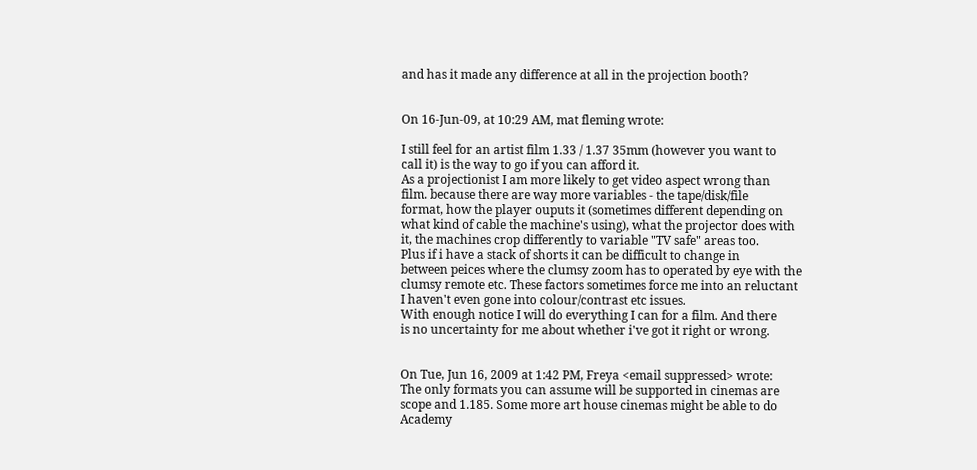and has it made any difference at all in the projection booth?


On 16-Jun-09, at 10:29 AM, mat fleming wrote:

I still feel for an artist film 1.33 / 1.37 35mm (however you want to
call it) is the way to go if you can afford it.
As a projectionist I am more likely to get video aspect wrong than
film. because there are way more variables - the tape/disk/file
format, how the player ouputs it (sometimes different depending on
what kind of cable the machine's using), what the projector does with
it, the machines crop differently to variable "TV safe" areas too.
Plus if i have a stack of shorts it can be difficult to change in
between peices where the clumsy zoom has to operated by eye with the
clumsy remote etc. These factors sometimes force me into an reluctant
I haven't even gone into colour/contrast etc issues.
With enough notice I will do everything I can for a film. And there
is no uncertainty for me about whether i've got it right or wrong.


On Tue, Jun 16, 2009 at 1:42 PM, Freya <email suppressed> wrote:
The only formats you can assume will be supported in cinemas are
scope and 1.185. Some more art house cinemas might be able to do
Academy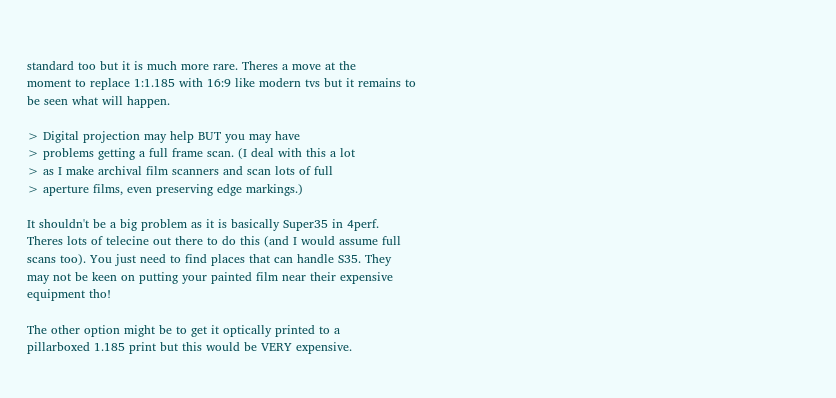standard too but it is much more rare. Theres a move at the
moment to replace 1:1.185 with 16:9 like modern tvs but it remains to
be seen what will happen.

> Digital projection may help BUT you may have
> problems getting a full frame scan. (I deal with this a lot
> as I make archival film scanners and scan lots of full
> aperture films, even preserving edge markings.)

It shouldn't be a big problem as it is basically Super35 in 4perf.
Theres lots of telecine out there to do this (and I would assume full
scans too). You just need to find places that can handle S35. They
may not be keen on putting your painted film near their expensive
equipment tho!

The other option might be to get it optically printed to a
pillarboxed 1.185 print but this would be VERY expensive.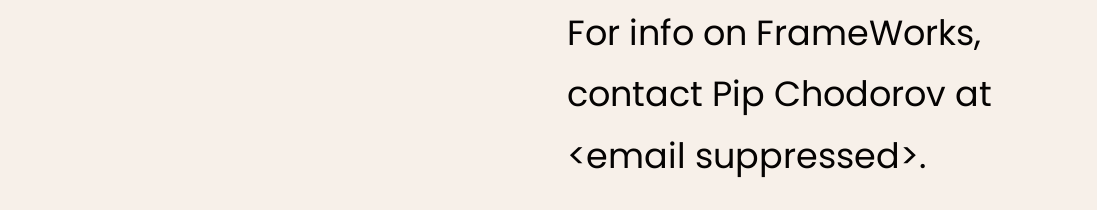For info on FrameWorks, contact Pip Chodorov at <email suppressed>.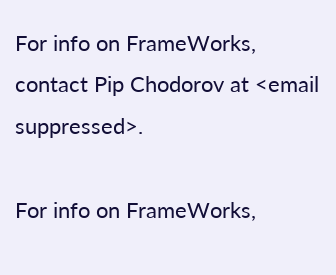For info on FrameWorks, contact Pip Chodorov at <email suppressed>.

For info on FrameWorks,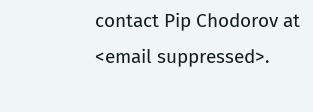contact Pip Chodorov at <email suppressed>.